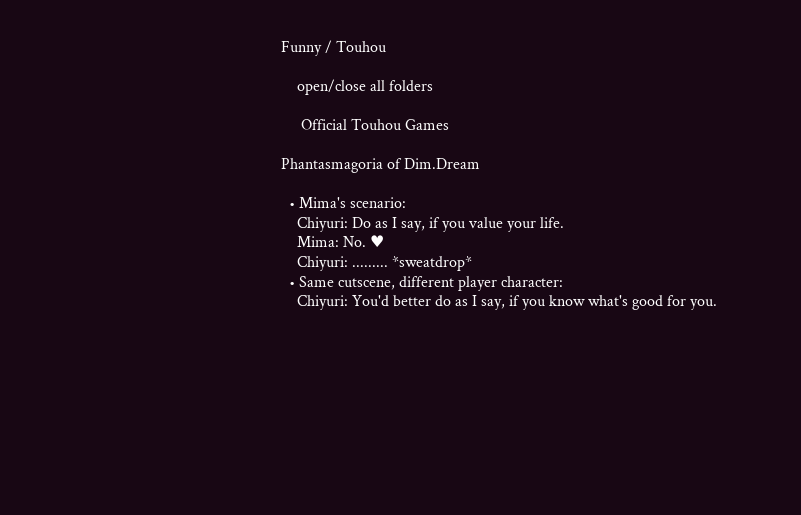Funny / Touhou

    open/close all folders

     Official Touhou Games

Phantasmagoria of Dim.Dream

  • Mima's scenario:
    Chiyuri: Do as I say, if you value your life.
    Mima: No. ♥
    Chiyuri: ......... *sweatdrop*
  • Same cutscene, different player character:
    Chiyuri: You'd better do as I say, if you know what's good for you.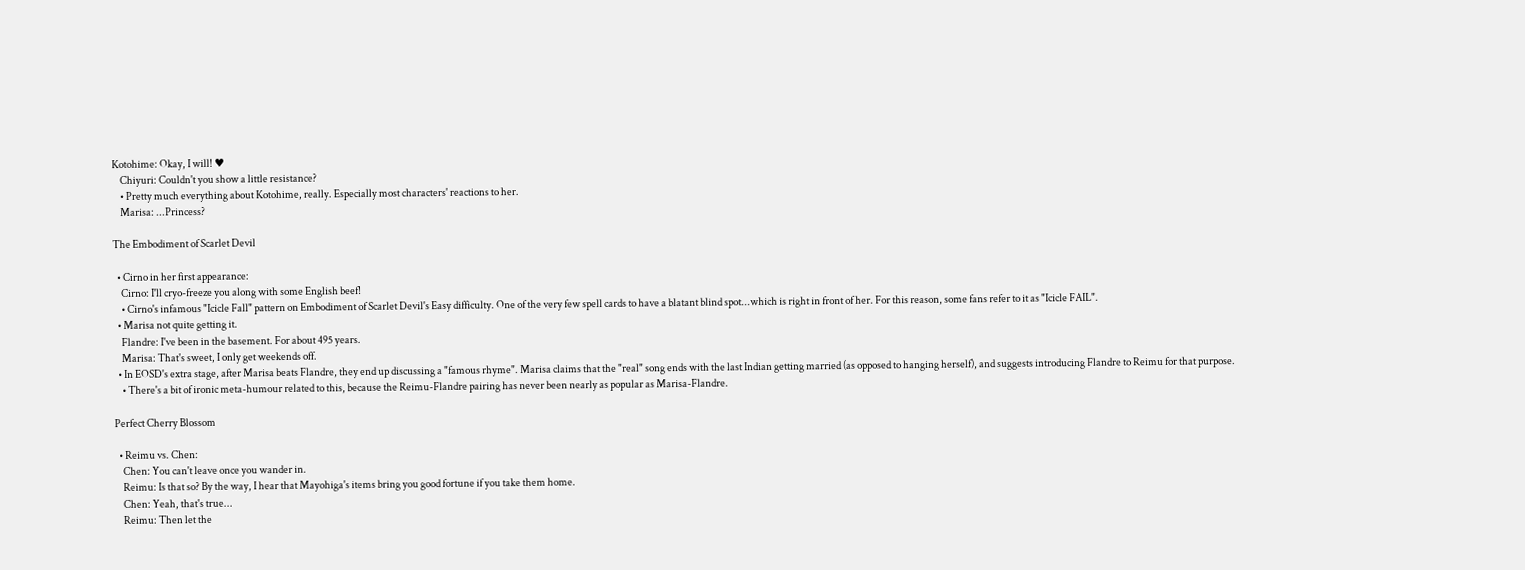Kotohime: Okay, I will! ♥
    Chiyuri: Couldn't you show a little resistance?
    • Pretty much everything about Kotohime, really. Especially most characters' reactions to her.
    Marisa: ...Princess?

The Embodiment of Scarlet Devil

  • Cirno in her first appearance:
    Cirno: I'll cryo-freeze you along with some English beef!
    • Cirno's infamous "Icicle Fall" pattern on Embodiment of Scarlet Devil's Easy difficulty. One of the very few spell cards to have a blatant blind spot...which is right in front of her. For this reason, some fans refer to it as "Icicle FAIL".
  • Marisa not quite getting it.
    Flandre: I've been in the basement. For about 495 years.
    Marisa: That's sweet, I only get weekends off.
  • In EOSD's extra stage, after Marisa beats Flandre, they end up discussing a "famous rhyme". Marisa claims that the "real" song ends with the last Indian getting married (as opposed to hanging herself), and suggests introducing Flandre to Reimu for that purpose.
    • There's a bit of ironic meta-humour related to this, because the Reimu-Flandre pairing has never been nearly as popular as Marisa-Flandre.

Perfect Cherry Blossom

  • Reimu vs. Chen:
    Chen: You can't leave once you wander in.
    Reimu: Is that so? By the way, I hear that Mayohiga's items bring you good fortune if you take them home.
    Chen: Yeah, that's true...
    Reimu: Then let the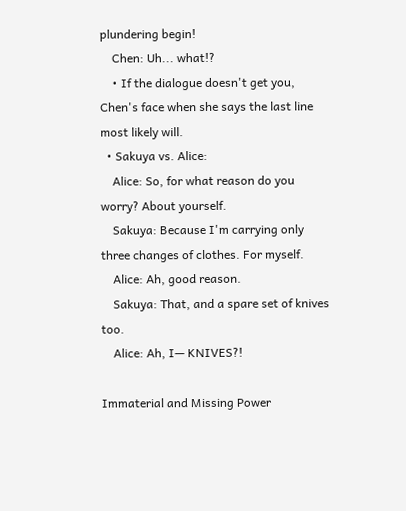plundering begin!
    Chen: Uh... what!?
    • If the dialogue doesn't get you, Chen's face when she says the last line most likely will.
  • Sakuya vs. Alice:
    Alice: So, for what reason do you worry? About yourself.
    Sakuya: Because I'm carrying only three changes of clothes. For myself.
    Alice: Ah, good reason.
    Sakuya: That, and a spare set of knives too.
    Alice: Ah, I— KNIVES?!

Immaterial and Missing Power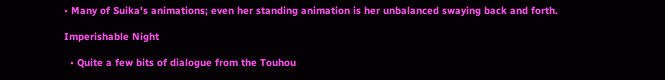• Many of Suika's animations; even her standing animation is her unbalanced swaying back and forth.

Imperishable Night

  • Quite a few bits of dialogue from the Touhou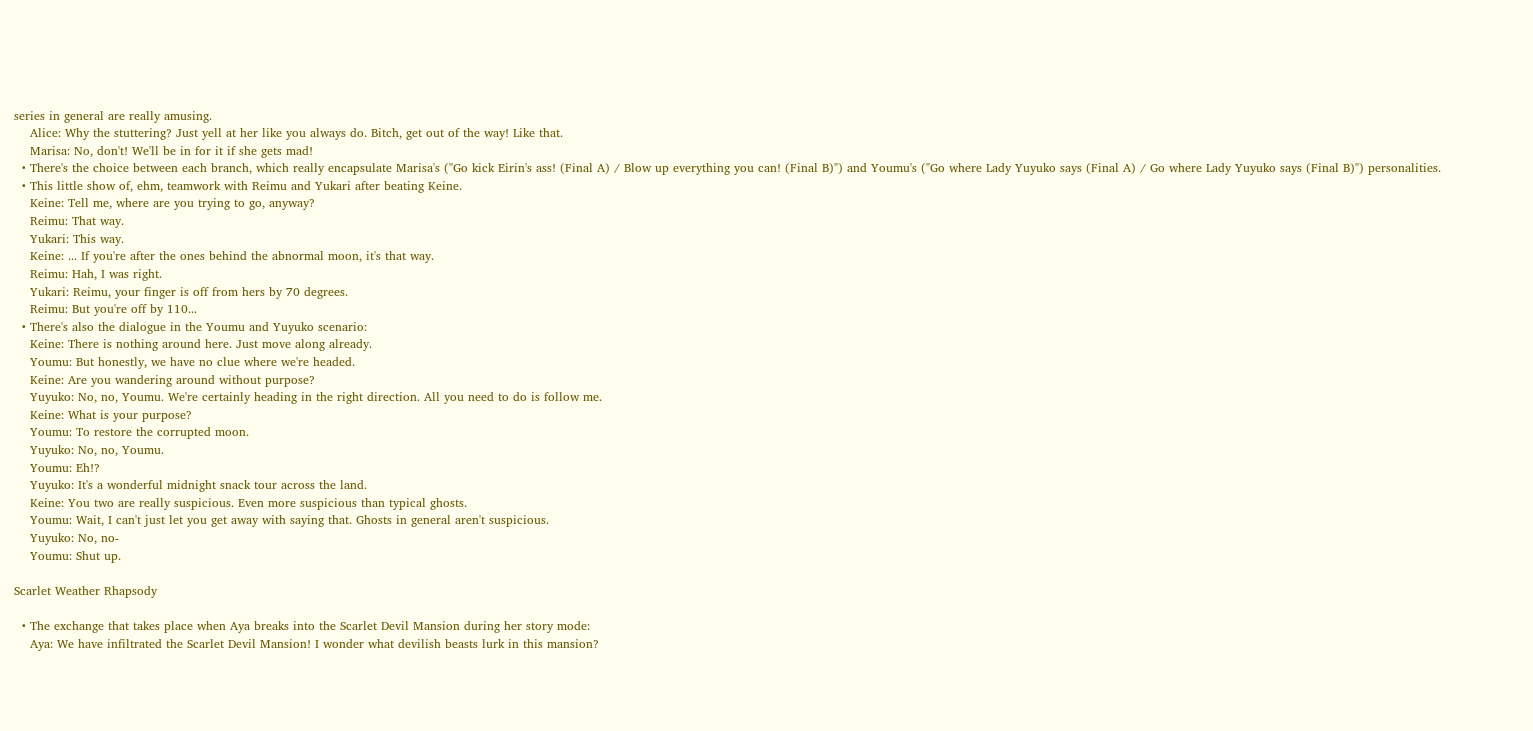series in general are really amusing.
    Alice: Why the stuttering? Just yell at her like you always do. Bitch, get out of the way! Like that.
    Marisa: No, don't! We'll be in for it if she gets mad!
  • There's the choice between each branch, which really encapsulate Marisa's ("Go kick Eirin's ass! (Final A) / Blow up everything you can! (Final B)") and Youmu's ("Go where Lady Yuyuko says (Final A) / Go where Lady Yuyuko says (Final B)") personalities.
  • This little show of, ehm, teamwork with Reimu and Yukari after beating Keine.
    Keine: Tell me, where are you trying to go, anyway?
    Reimu: That way.
    Yukari: This way.
    Keine: ... If you're after the ones behind the abnormal moon, it's that way.
    Reimu: Hah, I was right.
    Yukari: Reimu, your finger is off from hers by 70 degrees.
    Reimu: But you're off by 110...
  • There's also the dialogue in the Youmu and Yuyuko scenario:
    Keine: There is nothing around here. Just move along already.
    Youmu: But honestly, we have no clue where we're headed.
    Keine: Are you wandering around without purpose?
    Yuyuko: No, no, Youmu. We're certainly heading in the right direction. All you need to do is follow me.
    Keine: What is your purpose?
    Youmu: To restore the corrupted moon.
    Yuyuko: No, no, Youmu.
    Youmu: Eh!?
    Yuyuko: It's a wonderful midnight snack tour across the land.
    Keine: You two are really suspicious. Even more suspicious than typical ghosts.
    Youmu: Wait, I can't just let you get away with saying that. Ghosts in general aren't suspicious.
    Yuyuko: No, no-
    Youmu: Shut up.

Scarlet Weather Rhapsody

  • The exchange that takes place when Aya breaks into the Scarlet Devil Mansion during her story mode:
    Aya: We have infiltrated the Scarlet Devil Mansion! I wonder what devilish beasts lurk in this mansion?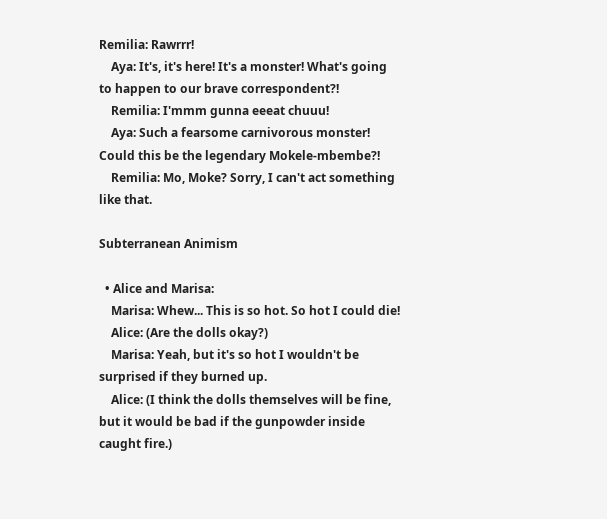Remilia: Rawrrr!
    Aya: It's, it's here! It's a monster! What's going to happen to our brave correspondent?!
    Remilia: I'mmm gunna eeeat chuuu!
    Aya: Such a fearsome carnivorous monster! Could this be the legendary Mokele-mbembe?!
    Remilia: Mo, Moke? Sorry, I can't act something like that.

Subterranean Animism

  • Alice and Marisa:
    Marisa: Whew... This is so hot. So hot I could die!
    Alice: (Are the dolls okay?)
    Marisa: Yeah, but it's so hot I wouldn't be surprised if they burned up.
    Alice: (I think the dolls themselves will be fine, but it would be bad if the gunpowder inside caught fire.)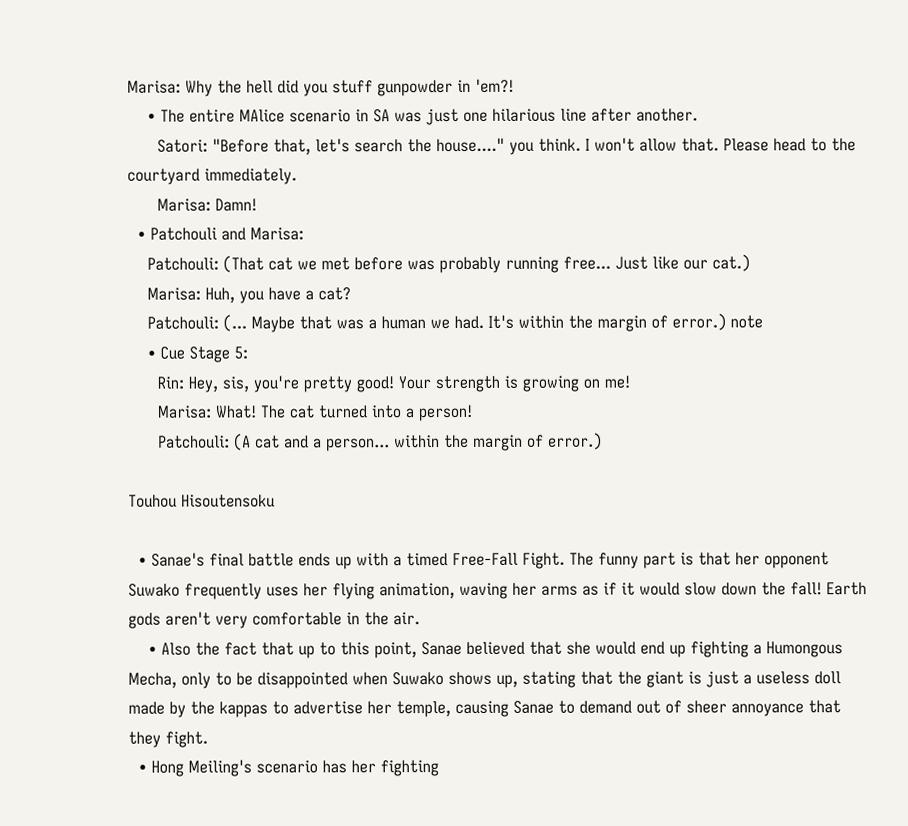Marisa: Why the hell did you stuff gunpowder in 'em?!
    • The entire MAlice scenario in SA was just one hilarious line after another.
      Satori: "Before that, let's search the house...." you think. I won't allow that. Please head to the courtyard immediately.
      Marisa: Damn!
  • Patchouli and Marisa:
    Patchouli: (That cat we met before was probably running free... Just like our cat.)
    Marisa: Huh, you have a cat?
    Patchouli: (... Maybe that was a human we had. It's within the margin of error.) note
    • Cue Stage 5:
      Rin: Hey, sis, you're pretty good! Your strength is growing on me!
      Marisa: What! The cat turned into a person!
      Patchouli: (A cat and a person... within the margin of error.)

Touhou Hisoutensoku

  • Sanae's final battle ends up with a timed Free-Fall Fight. The funny part is that her opponent Suwako frequently uses her flying animation, waving her arms as if it would slow down the fall! Earth gods aren't very comfortable in the air.
    • Also the fact that up to this point, Sanae believed that she would end up fighting a Humongous Mecha, only to be disappointed when Suwako shows up, stating that the giant is just a useless doll made by the kappas to advertise her temple, causing Sanae to demand out of sheer annoyance that they fight.
  • Hong Meiling's scenario has her fighting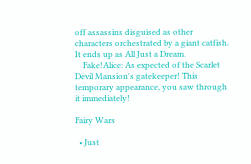off assassins disguised as other characters orchestrated by a giant catfish. It ends up as All Just a Dream.
    Fake!Alice: As expected of the Scarlet Devil Mansion's gatekeeper! This temporary appearance, you saw through it immediately!

Fairy Wars

  • Just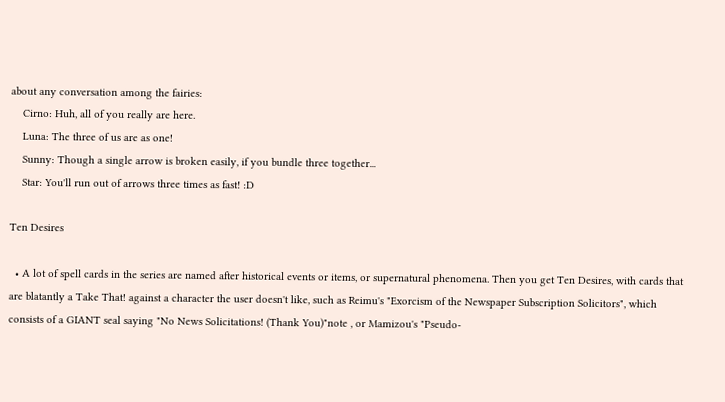about any conversation among the fairies:
    Cirno: Huh, all of you really are here.
    Luna: The three of us are as one!
    Sunny: Though a single arrow is broken easily, if you bundle three together...
    Star: You'll run out of arrows three times as fast! :D

Ten Desires

  • A lot of spell cards in the series are named after historical events or items, or supernatural phenomena. Then you get Ten Desires, with cards that are blatantly a Take That! against a character the user doesn't like, such as Reimu's "Exorcism of the Newspaper Subscription Solicitors", which consists of a GIANT seal saying "No News Solicitations! (Thank You)"note , or Mamizou's "Pseudo-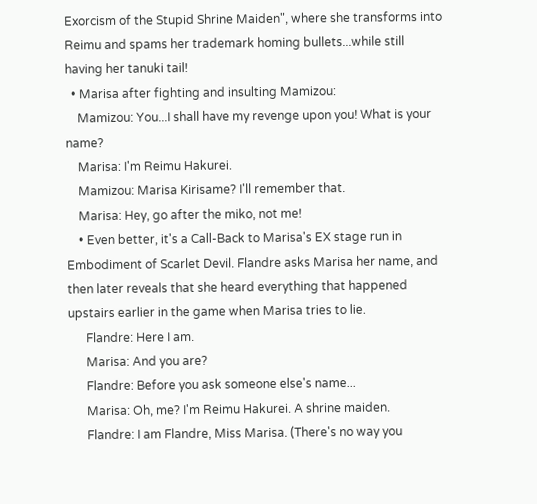Exorcism of the Stupid Shrine Maiden", where she transforms into Reimu and spams her trademark homing bullets...while still having her tanuki tail!
  • Marisa after fighting and insulting Mamizou:
    Mamizou: You...I shall have my revenge upon you! What is your name?
    Marisa: I'm Reimu Hakurei.
    Mamizou: Marisa Kirisame? I'll remember that.
    Marisa: Hey, go after the miko, not me!
    • Even better, it's a Call-Back to Marisa's EX stage run in Embodiment of Scarlet Devil. Flandre asks Marisa her name, and then later reveals that she heard everything that happened upstairs earlier in the game when Marisa tries to lie.
      Flandre: Here I am.
      Marisa: And you are?
      Flandre: Before you ask someone else's name...
      Marisa: Oh, me? I'm Reimu Hakurei. A shrine maiden.
      Flandre: I am Flandre, Miss Marisa. (There's no way you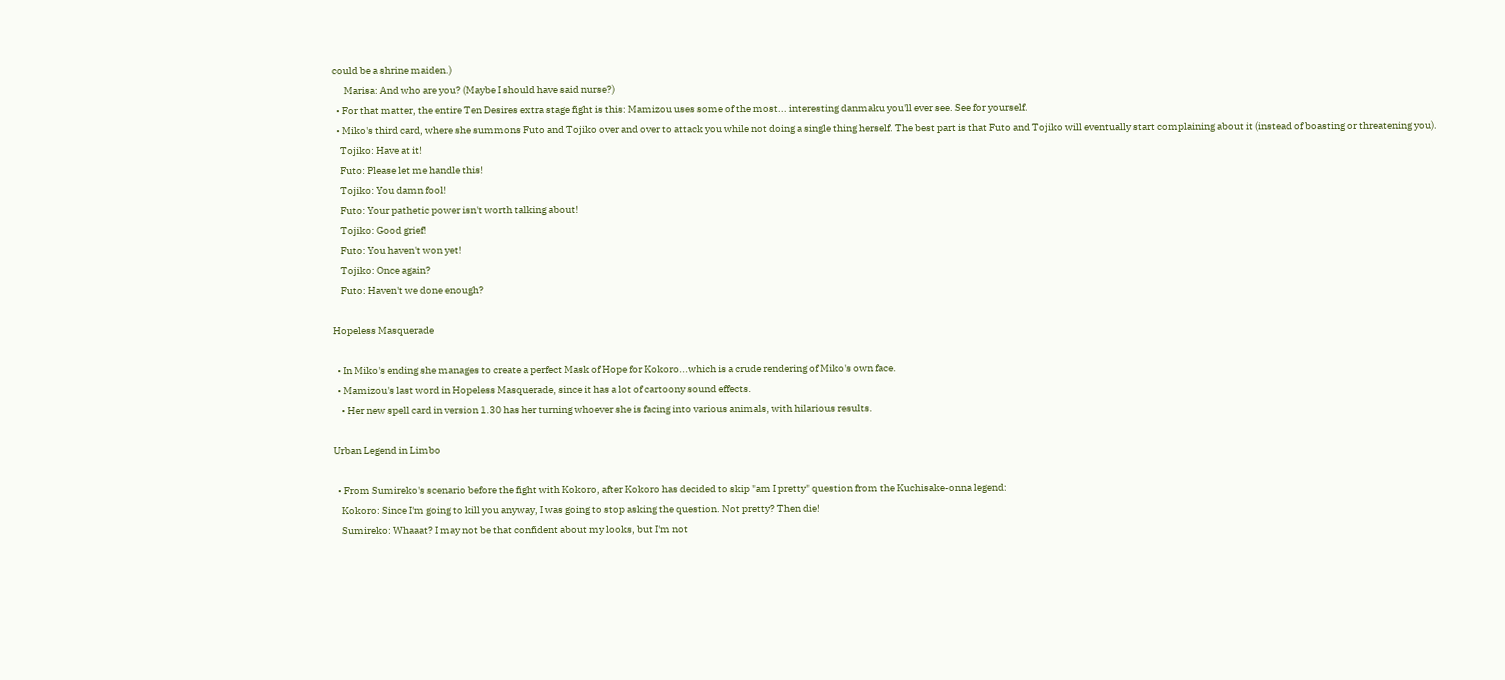could be a shrine maiden.)
      Marisa: And who are you? (Maybe I should have said nurse?)
  • For that matter, the entire Ten Desires extra stage fight is this: Mamizou uses some of the most... interesting danmaku you'll ever see. See for yourself.
  • Miko's third card, where she summons Futo and Tojiko over and over to attack you while not doing a single thing herself. The best part is that Futo and Tojiko will eventually start complaining about it (instead of boasting or threatening you).
    Tojiko: Have at it!
    Futo: Please let me handle this!
    Tojiko: You damn fool!
    Futo: Your pathetic power isn't worth talking about!
    Tojiko: Good grief!
    Futo: You haven't won yet!
    Tojiko: Once again?
    Futo: Haven't we done enough?

Hopeless Masquerade

  • In Miko's ending she manages to create a perfect Mask of Hope for Kokoro...which is a crude rendering of Miko's own face.
  • Mamizou's last word in Hopeless Masquerade, since it has a lot of cartoony sound effects.
    • Her new spell card in version 1.30 has her turning whoever she is facing into various animals, with hilarious results.

Urban Legend in Limbo

  • From Sumireko's scenario before the fight with Kokoro, after Kokoro has decided to skip "am I pretty" question from the Kuchisake-onna legend:
    Kokoro: Since I'm going to kill you anyway, I was going to stop asking the question. Not pretty? Then die!
    Sumireko: Whaaat? I may not be that confident about my looks, but I'm not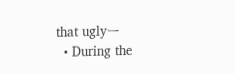that uglyー
  • During the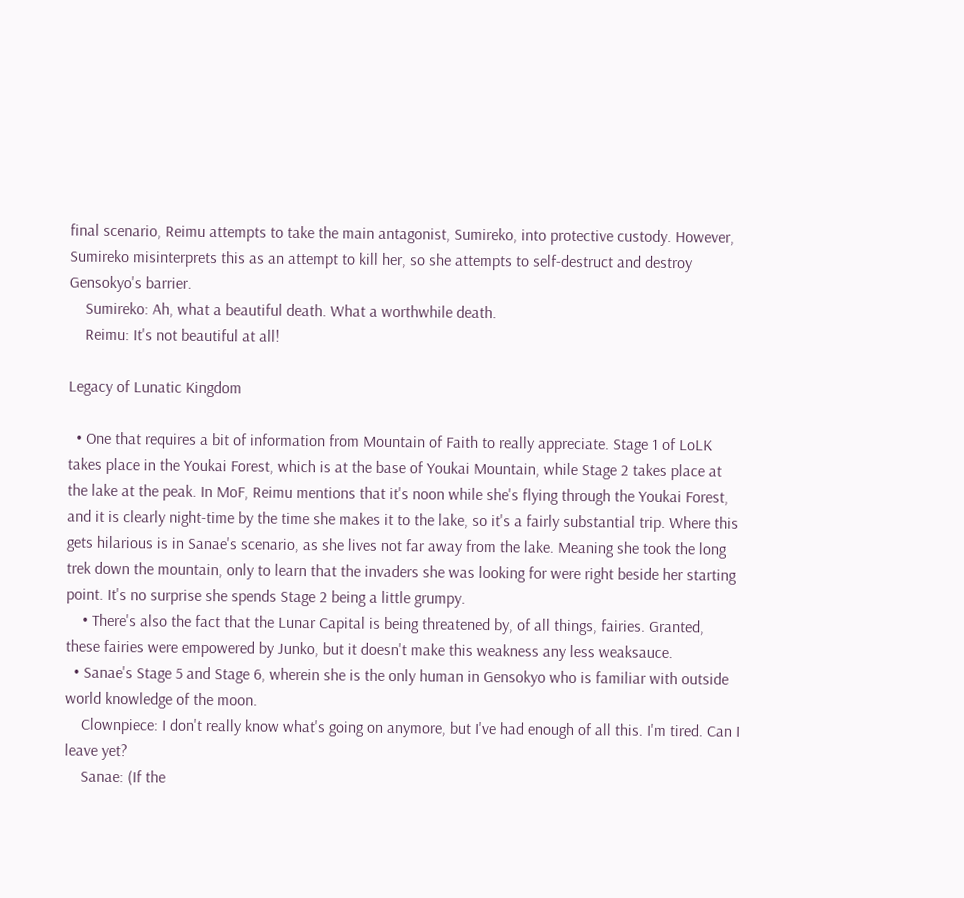final scenario, Reimu attempts to take the main antagonist, Sumireko, into protective custody. However, Sumireko misinterprets this as an attempt to kill her, so she attempts to self-destruct and destroy Gensokyo's barrier.
    Sumireko: Ah, what a beautiful death. What a worthwhile death.
    Reimu: It's not beautiful at all!

Legacy of Lunatic Kingdom

  • One that requires a bit of information from Mountain of Faith to really appreciate. Stage 1 of LoLK takes place in the Youkai Forest, which is at the base of Youkai Mountain, while Stage 2 takes place at the lake at the peak. In MoF, Reimu mentions that it's noon while she's flying through the Youkai Forest, and it is clearly night-time by the time she makes it to the lake, so it's a fairly substantial trip. Where this gets hilarious is in Sanae's scenario, as she lives not far away from the lake. Meaning she took the long trek down the mountain, only to learn that the invaders she was looking for were right beside her starting point. It's no surprise she spends Stage 2 being a little grumpy.
    • There's also the fact that the Lunar Capital is being threatened by, of all things, fairies. Granted, these fairies were empowered by Junko, but it doesn't make this weakness any less weaksauce.
  • Sanae's Stage 5 and Stage 6, wherein she is the only human in Gensokyo who is familiar with outside world knowledge of the moon.
    Clownpiece: I don't really know what's going on anymore, but I've had enough of all this. I'm tired. Can I leave yet?
    Sanae: (If the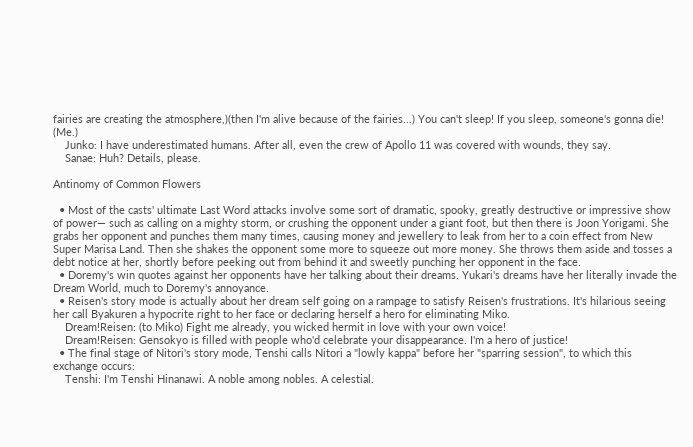fairies are creating the atmosphere,)(then I'm alive because of the fairies...) You can't sleep! If you sleep, someone's gonna die! (Me.)
    Junko: I have underestimated humans. After all, even the crew of Apollo 11 was covered with wounds, they say.
    Sanae: Huh? Details, please.

Antinomy of Common Flowers

  • Most of the casts' ultimate Last Word attacks involve some sort of dramatic, spooky, greatly destructive or impressive show of power— such as calling on a mighty storm, or crushing the opponent under a giant foot, but then there is Joon Yorigami. She grabs her opponent and punches them many times, causing money and jewellery to leak from her to a coin effect from New Super Marisa Land. Then she shakes the opponent some more to squeeze out more money. She throws them aside and tosses a debt notice at her, shortly before peeking out from behind it and sweetly punching her opponent in the face.
  • Doremy's win quotes against her opponents have her talking about their dreams. Yukari's dreams have her literally invade the Dream World, much to Doremy's annoyance.
  • Reisen's story mode is actually about her dream self going on a rampage to satisfy Reisen's frustrations. It's hilarious seeing her call Byakuren a hypocrite right to her face or declaring herself a hero for eliminating Miko.
    Dream!Reisen: (to Miko) Fight me already, you wicked hermit in love with your own voice!
    Dream!Reisen: Gensokyo is filled with people who'd celebrate your disappearance. I'm a hero of justice!
  • The final stage of Nitori's story mode, Tenshi calls Nitori a "lowly kappa" before her "sparring session", to which this exchange occurs:
    Tenshi: I'm Tenshi Hinanawi. A noble among nobles. A celestial.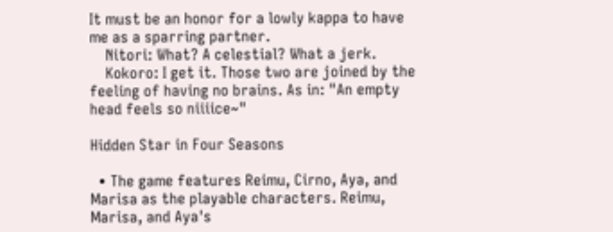It must be an honor for a lowly kappa to have me as a sparring partner.
    Nitori: What? A celestial? What a jerk.
    Kokoro: I get it. Those two are joined by the feeling of having no brains. As in: "An empty head feels so niiiice~"

Hidden Star in Four Seasons

  • The game features Reimu, Cirno, Aya, and Marisa as the playable characters. Reimu, Marisa, and Aya's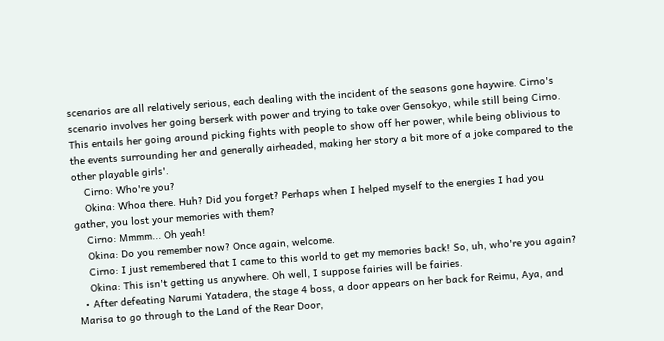scenarios are all relatively serious, each dealing with the incident of the seasons gone haywire. Cirno's scenario involves her going berserk with power and trying to take over Gensokyo, while still being Cirno. This entails her going around picking fights with people to show off her power, while being oblivious to the events surrounding her and generally airheaded, making her story a bit more of a joke compared to the other playable girls'.
    Cirno: Who're you?
    Okina: Whoa there. Huh? Did you forget? Perhaps when I helped myself to the energies I had you gather, you lost your memories with them?
    Cirno: Mmmm... Oh yeah!
    Okina: Do you remember now? Once again, welcome.
    Cirno: I just remembered that I came to this world to get my memories back! So, uh, who're you again?
    Okina: This isn't getting us anywhere. Oh well, I suppose fairies will be fairies.
  • After defeating Narumi Yatadera, the stage 4 boss, a door appears on her back for Reimu, Aya, and Marisa to go through to the Land of the Rear Door,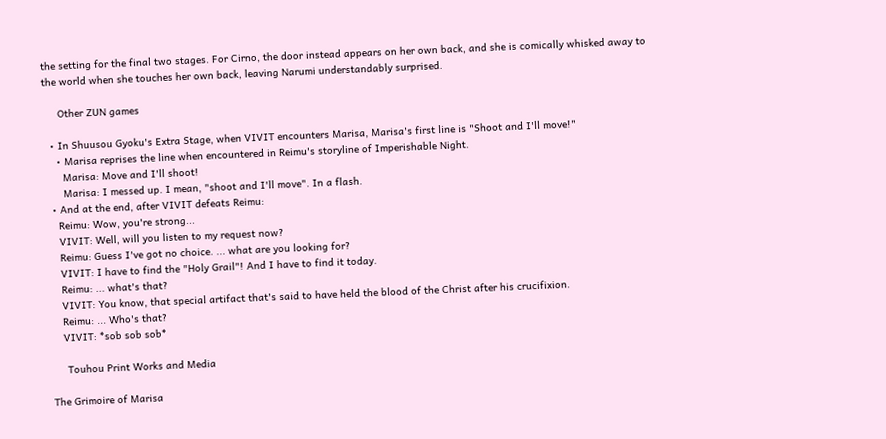the setting for the final two stages. For Cirno, the door instead appears on her own back, and she is comically whisked away to the world when she touches her own back, leaving Narumi understandably surprised.

     Other ZUN games

  • In Shuusou Gyoku's Extra Stage, when VIVIT encounters Marisa, Marisa's first line is "Shoot and I'll move!"
    • Marisa reprises the line when encountered in Reimu's storyline of Imperishable Night.
      Marisa: Move and I'll shoot!
      Marisa: I messed up. I mean, "shoot and I'll move". In a flash.
  • And at the end, after VIVIT defeats Reimu:
    Reimu: Wow, you're strong...
    VIVIT: Well, will you listen to my request now?
    Reimu: Guess I've got no choice. ... what are you looking for?
    VIVIT: I have to find the "Holy Grail"! And I have to find it today.
    Reimu: ... what's that?
    VIVIT: You know, that special artifact that's said to have held the blood of the Christ after his crucifixion.
    Reimu: ... Who's that?
    VIVIT: *sob sob sob*

     Touhou Print Works and Media

The Grimoire of Marisa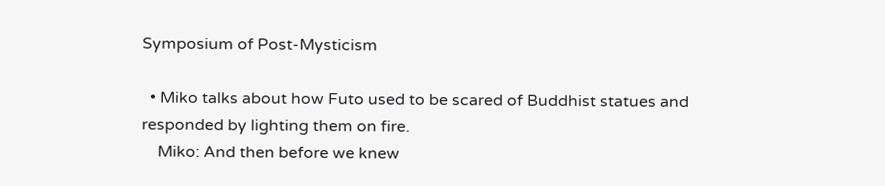Symposium of Post-Mysticism

  • Miko talks about how Futo used to be scared of Buddhist statues and responded by lighting them on fire.
    Miko: And then before we knew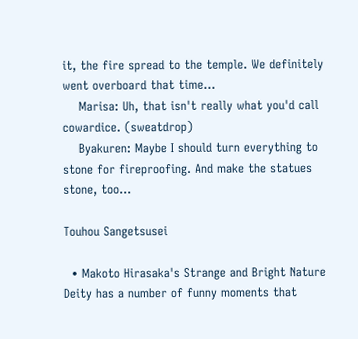it, the fire spread to the temple. We definitely went overboard that time...
    Marisa: Uh, that isn't really what you'd call cowardice. (sweatdrop)
    Byakuren: Maybe I should turn everything to stone for fireproofing. And make the statues stone, too...

Touhou Sangetsusei

  • Makoto Hirasaka's Strange and Bright Nature Deity has a number of funny moments that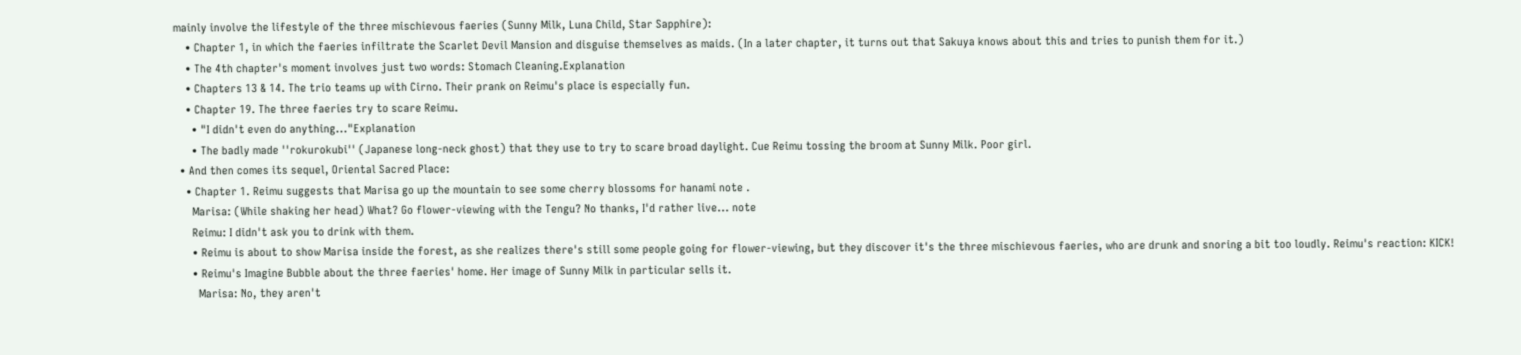mainly involve the lifestyle of the three mischievous faeries (Sunny Milk, Luna Child, Star Sapphire):
    • Chapter 1, in which the faeries infiltrate the Scarlet Devil Mansion and disguise themselves as maids. (In a later chapter, it turns out that Sakuya knows about this and tries to punish them for it.)
    • The 4th chapter's moment involves just two words: Stomach Cleaning.Explanation
    • Chapters 13 & 14. The trio teams up with Cirno. Their prank on Reimu's place is especially fun.
    • Chapter 19. The three faeries try to scare Reimu.
      • "I didn't even do anything..."Explanation
      • The badly made ''rokurokubi'' (Japanese long-neck ghost) that they use to try to scare broad daylight. Cue Reimu tossing the broom at Sunny Milk. Poor girl.
  • And then comes its sequel, Oriental Sacred Place:
    • Chapter 1. Reimu suggests that Marisa go up the mountain to see some cherry blossoms for hanami note .
      Marisa: (While shaking her head) What? Go flower-viewing with the Tengu? No thanks, I'd rather live... note
      Reimu: I didn't ask you to drink with them.
      • Reimu is about to show Marisa inside the forest, as she realizes there's still some people going for flower-viewing, but they discover it's the three mischievous faeries, who are drunk and snoring a bit too loudly. Reimu's reaction: KICK!
      • Reimu's Imagine Bubble about the three faeries' home. Her image of Sunny Milk in particular sells it.
        Marisa: No, they aren't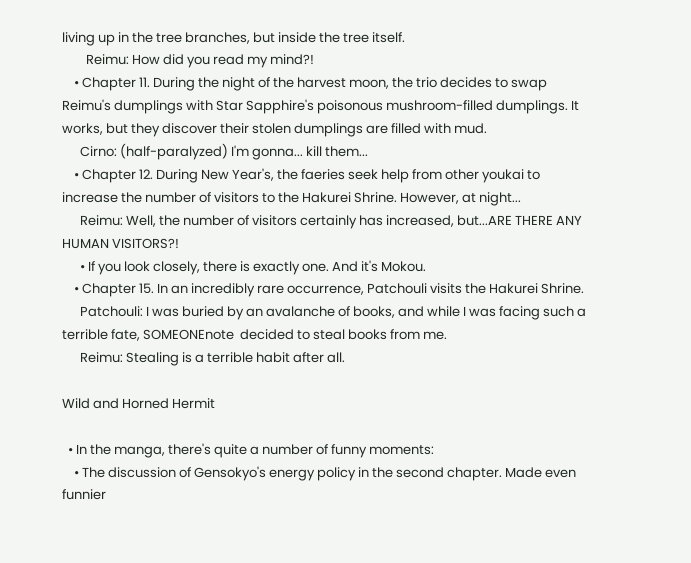living up in the tree branches, but inside the tree itself.
        Reimu: How did you read my mind?!
    • Chapter 11. During the night of the harvest moon, the trio decides to swap Reimu's dumplings with Star Sapphire's poisonous mushroom-filled dumplings. It works, but they discover their stolen dumplings are filled with mud.
      Cirno: (half-paralyzed) I'm gonna... kill them...
    • Chapter 12. During New Year's, the faeries seek help from other youkai to increase the number of visitors to the Hakurei Shrine. However, at night...
      Reimu: Well, the number of visitors certainly has increased, but...ARE THERE ANY HUMAN VISITORS?!
      • If you look closely, there is exactly one. And it's Mokou.
    • Chapter 15. In an incredibly rare occurrence, Patchouli visits the Hakurei Shrine.
      Patchouli: I was buried by an avalanche of books, and while I was facing such a terrible fate, SOMEONEnote  decided to steal books from me.
      Reimu: Stealing is a terrible habit after all.

Wild and Horned Hermit

  • In the manga, there's quite a number of funny moments:
    • The discussion of Gensokyo's energy policy in the second chapter. Made even funnier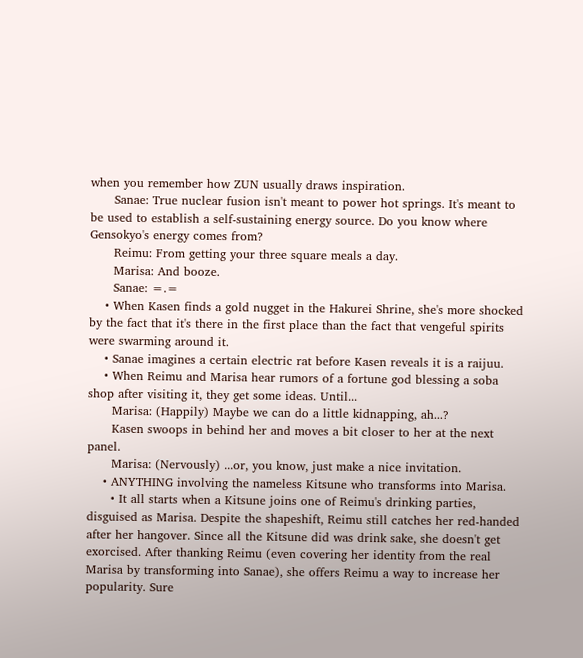when you remember how ZUN usually draws inspiration.
      Sanae: True nuclear fusion isn't meant to power hot springs. It's meant to be used to establish a self-sustaining energy source. Do you know where Gensokyo's energy comes from?
      Reimu: From getting your three square meals a day.
      Marisa: And booze.
      Sanae: =.=
    • When Kasen finds a gold nugget in the Hakurei Shrine, she's more shocked by the fact that it's there in the first place than the fact that vengeful spirits were swarming around it.
    • Sanae imagines a certain electric rat before Kasen reveals it is a raijuu.
    • When Reimu and Marisa hear rumors of a fortune god blessing a soba shop after visiting it, they get some ideas. Until...
      Marisa: (Happily) Maybe we can do a little kidnapping, ah...?
      Kasen swoops in behind her and moves a bit closer to her at the next panel.
      Marisa: (Nervously) ...or, you know, just make a nice invitation.
    • ANYTHING involving the nameless Kitsune who transforms into Marisa.
      • It all starts when a Kitsune joins one of Reimu's drinking parties, disguised as Marisa. Despite the shapeshift, Reimu still catches her red-handed after her hangover. Since all the Kitsune did was drink sake, she doesn't get exorcised. After thanking Reimu (even covering her identity from the real Marisa by transforming into Sanae), she offers Reimu a way to increase her popularity. Sure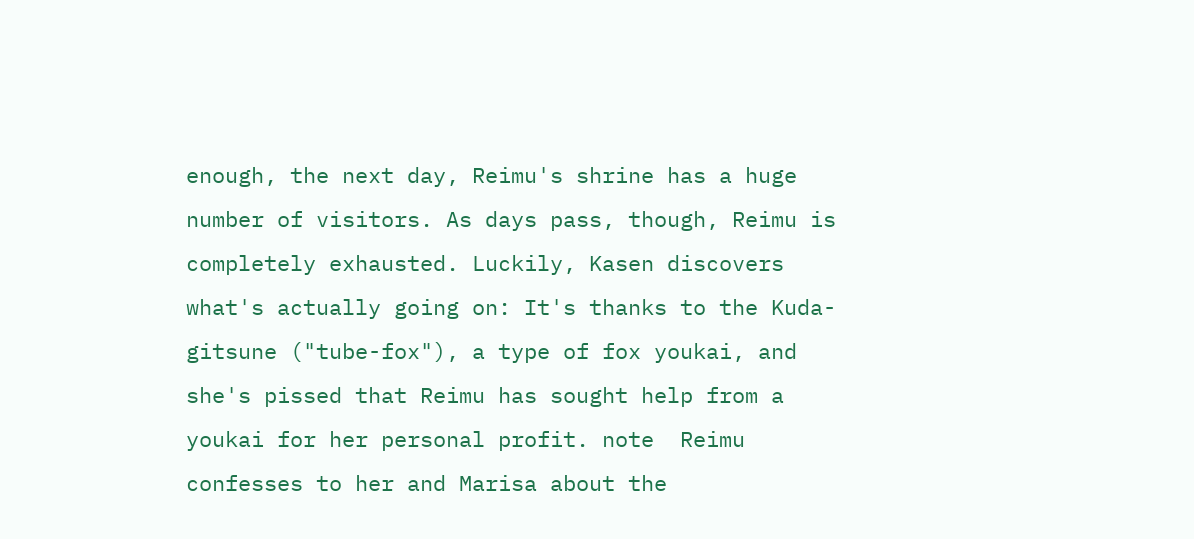enough, the next day, Reimu's shrine has a huge number of visitors. As days pass, though, Reimu is completely exhausted. Luckily, Kasen discovers what's actually going on: It's thanks to the Kuda-gitsune ("tube-fox"), a type of fox youkai, and she's pissed that Reimu has sought help from a youkai for her personal profit. note  Reimu confesses to her and Marisa about the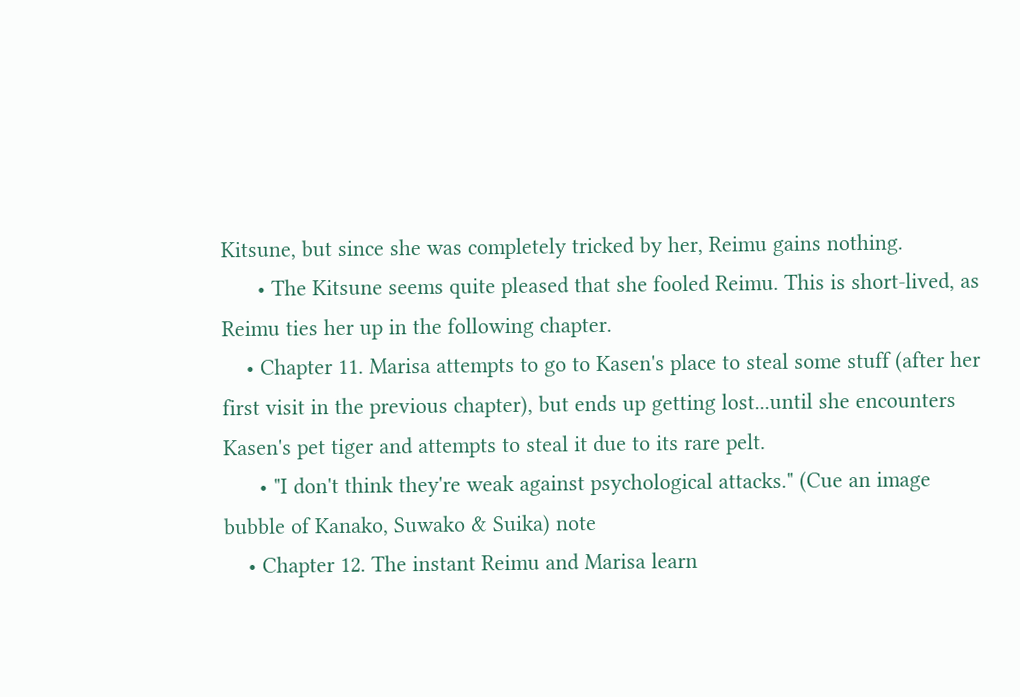Kitsune, but since she was completely tricked by her, Reimu gains nothing.
      • The Kitsune seems quite pleased that she fooled Reimu. This is short-lived, as Reimu ties her up in the following chapter.
    • Chapter 11. Marisa attempts to go to Kasen's place to steal some stuff (after her first visit in the previous chapter), but ends up getting lost...until she encounters Kasen's pet tiger and attempts to steal it due to its rare pelt.
      • "I don't think they're weak against psychological attacks." (Cue an image bubble of Kanako, Suwako & Suika) note
    • Chapter 12. The instant Reimu and Marisa learn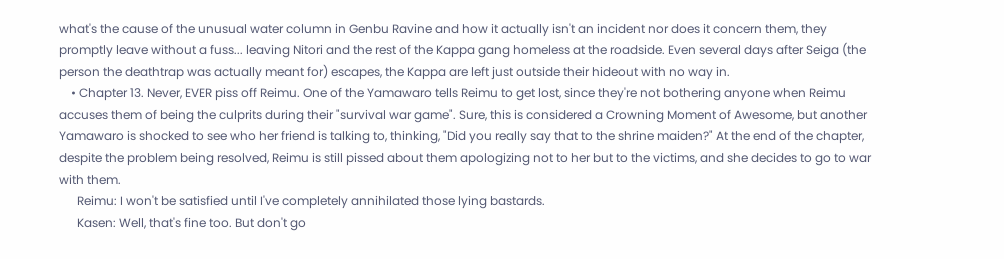what's the cause of the unusual water column in Genbu Ravine and how it actually isn't an incident nor does it concern them, they promptly leave without a fuss... leaving Nitori and the rest of the Kappa gang homeless at the roadside. Even several days after Seiga (the person the deathtrap was actually meant for) escapes, the Kappa are left just outside their hideout with no way in.
    • Chapter 13. Never, EVER piss off Reimu. One of the Yamawaro tells Reimu to get lost, since they're not bothering anyone when Reimu accuses them of being the culprits during their "survival war game". Sure, this is considered a Crowning Moment of Awesome, but another Yamawaro is shocked to see who her friend is talking to, thinking, "Did you really say that to the shrine maiden?" At the end of the chapter, despite the problem being resolved, Reimu is still pissed about them apologizing not to her but to the victims, and she decides to go to war with them.
      Reimu: I won't be satisfied until I've completely annihilated those lying bastards.
      Kasen: Well, that's fine too. But don't go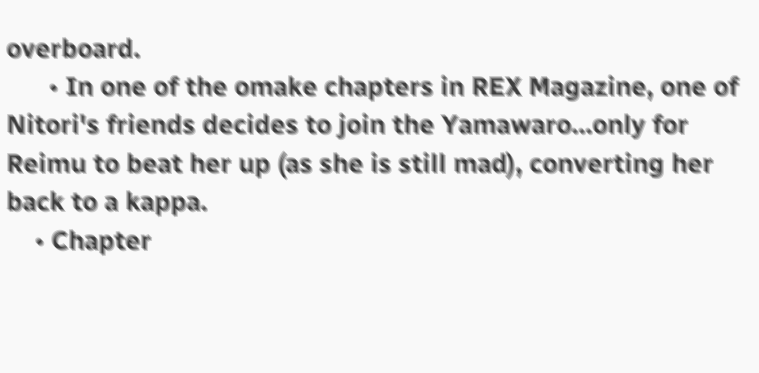overboard.
      • In one of the omake chapters in REX Magazine, one of Nitori's friends decides to join the Yamawaro...only for Reimu to beat her up (as she is still mad), converting her back to a kappa.
    • Chapter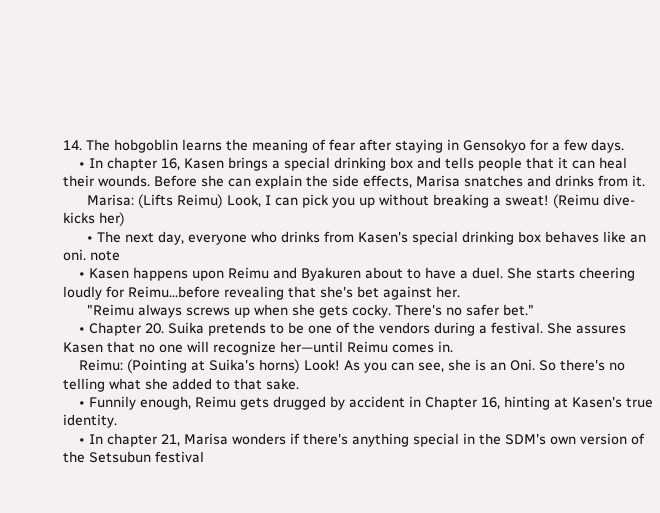14. The hobgoblin learns the meaning of fear after staying in Gensokyo for a few days.
    • In chapter 16, Kasen brings a special drinking box and tells people that it can heal their wounds. Before she can explain the side effects, Marisa snatches and drinks from it.
      Marisa: (Lifts Reimu) Look, I can pick you up without breaking a sweat! (Reimu dive-kicks her)
      • The next day, everyone who drinks from Kasen's special drinking box behaves like an oni. note
    • Kasen happens upon Reimu and Byakuren about to have a duel. She starts cheering loudly for Reimu...before revealing that she's bet against her.
      "Reimu always screws up when she gets cocky. There's no safer bet."
    • Chapter 20. Suika pretends to be one of the vendors during a festival. She assures Kasen that no one will recognize her—until Reimu comes in.
    Reimu: (Pointing at Suika's horns) Look! As you can see, she is an Oni. So there's no telling what she added to that sake.
    • Funnily enough, Reimu gets drugged by accident in Chapter 16, hinting at Kasen's true identity.
    • In chapter 21, Marisa wonders if there's anything special in the SDM's own version of the Setsubun festival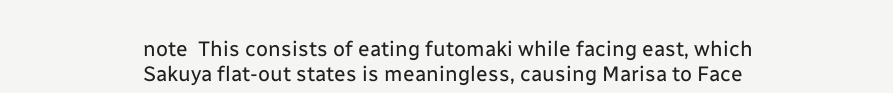note  This consists of eating futomaki while facing east, which Sakuya flat-out states is meaningless, causing Marisa to Face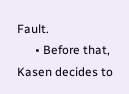Fault.
      • Before that, Kasen decides to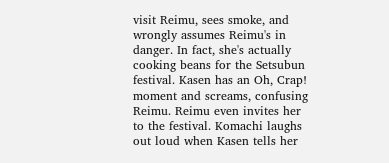visit Reimu, sees smoke, and wrongly assumes Reimu's in danger. In fact, she's actually cooking beans for the Setsubun festival. Kasen has an Oh, Crap! moment and screams, confusing Reimu. Reimu even invites her to the festival. Komachi laughs out loud when Kasen tells her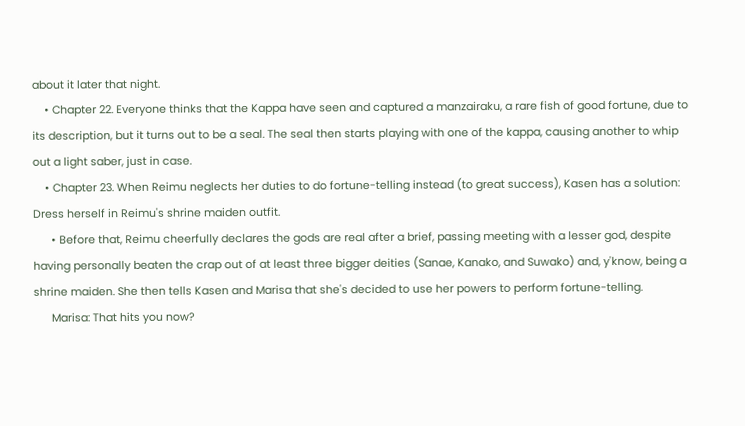about it later that night.
    • Chapter 22. Everyone thinks that the Kappa have seen and captured a manzairaku, a rare fish of good fortune, due to its description, but it turns out to be a seal. The seal then starts playing with one of the kappa, causing another to whip out a light saber, just in case.
    • Chapter 23. When Reimu neglects her duties to do fortune-telling instead (to great success), Kasen has a solution: Dress herself in Reimu's shrine maiden outfit.
      • Before that, Reimu cheerfully declares the gods are real after a brief, passing meeting with a lesser god, despite having personally beaten the crap out of at least three bigger deities (Sanae, Kanako, and Suwako) and, y'know, being a shrine maiden. She then tells Kasen and Marisa that she's decided to use her powers to perform fortune-telling.
      Marisa: That hits you now?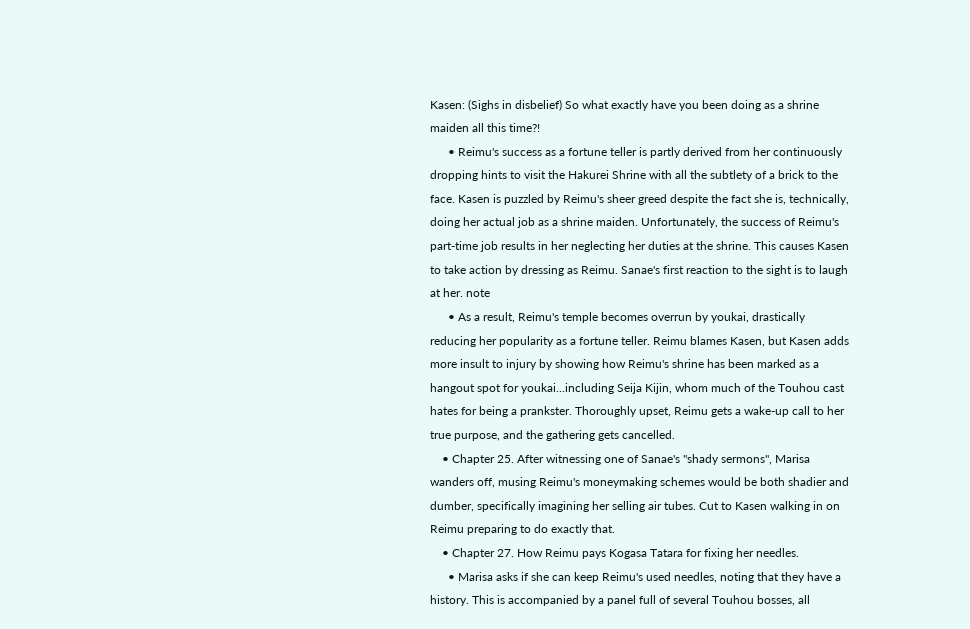Kasen: (Sighs in disbelief) So what exactly have you been doing as a shrine maiden all this time?!
      • Reimu's success as a fortune teller is partly derived from her continuously dropping hints to visit the Hakurei Shrine with all the subtlety of a brick to the face. Kasen is puzzled by Reimu's sheer greed despite the fact she is, technically, doing her actual job as a shrine maiden. Unfortunately, the success of Reimu's part-time job results in her neglecting her duties at the shrine. This causes Kasen to take action by dressing as Reimu. Sanae's first reaction to the sight is to laugh at her. note
      • As a result, Reimu's temple becomes overrun by youkai, drastically reducing her popularity as a fortune teller. Reimu blames Kasen, but Kasen adds more insult to injury by showing how Reimu's shrine has been marked as a hangout spot for youkai...including Seija Kijin, whom much of the Touhou cast hates for being a prankster. Thoroughly upset, Reimu gets a wake-up call to her true purpose, and the gathering gets cancelled.
    • Chapter 25. After witnessing one of Sanae's "shady sermons", Marisa wanders off, musing Reimu's moneymaking schemes would be both shadier and dumber, specifically imagining her selling air tubes. Cut to Kasen walking in on Reimu preparing to do exactly that.
    • Chapter 27. How Reimu pays Kogasa Tatara for fixing her needles.
      • Marisa asks if she can keep Reimu's used needles, noting that they have a history. This is accompanied by a panel full of several Touhou bosses, all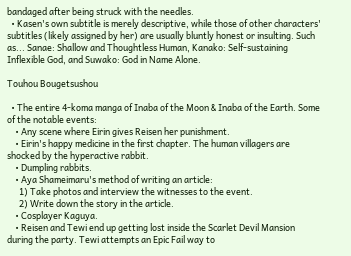bandaged after being struck with the needles.
  • Kasen's own subtitle is merely descriptive, while those of other characters' subtitles (likely assigned by her) are usually bluntly honest or insulting. Such as... Sanae: Shallow and Thoughtless Human, Kanako: Self-sustaining Inflexible God, and Suwako: God in Name Alone.

Touhou Bougetsushou

  • The entire 4-koma manga of Inaba of the Moon & Inaba of the Earth. Some of the notable events:
    • Any scene where Eirin gives Reisen her punishment.
    • Eirin's happy medicine in the first chapter. The human villagers are shocked by the hyperactive rabbit.
    • Dumpling rabbits.
    • Aya Shameimaru's method of writing an article:
      1) Take photos and interview the witnesses to the event.
      2) Write down the story in the article.
    • Cosplayer Kaguya.
    • Reisen and Tewi end up getting lost inside the Scarlet Devil Mansion during the party. Tewi attempts an Epic Fail way to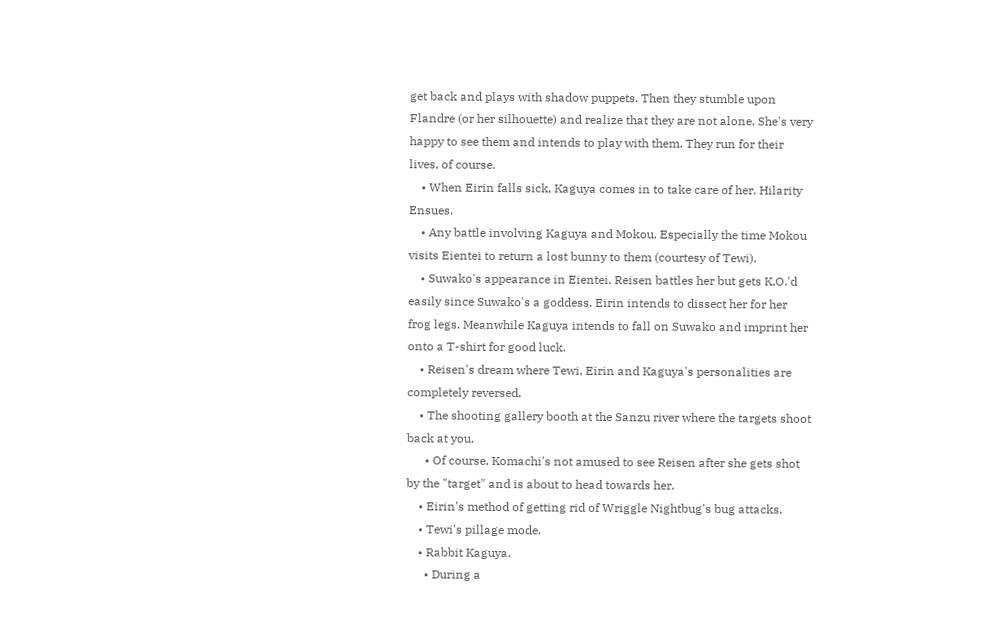get back and plays with shadow puppets. Then they stumble upon Flandre (or her silhouette) and realize that they are not alone. She's very happy to see them and intends to play with them. They run for their lives, of course.
    • When Eirin falls sick, Kaguya comes in to take care of her. Hilarity Ensues.
    • Any battle involving Kaguya and Mokou. Especially the time Mokou visits Eientei to return a lost bunny to them (courtesy of Tewi).
    • Suwako's appearance in Eientei. Reisen battles her but gets K.O.'d easily since Suwako's a goddess. Eirin intends to dissect her for her frog legs. Meanwhile Kaguya intends to fall on Suwako and imprint her onto a T-shirt for good luck.
    • Reisen's dream where Tewi, Eirin and Kaguya's personalities are completely reversed.
    • The shooting gallery booth at the Sanzu river where the targets shoot back at you.
      • Of course, Komachi's not amused to see Reisen after she gets shot by the "target" and is about to head towards her.
    • Eirin's method of getting rid of Wriggle Nightbug's bug attacks.
    • Tewi's pillage mode.
    • Rabbit Kaguya.
      • During a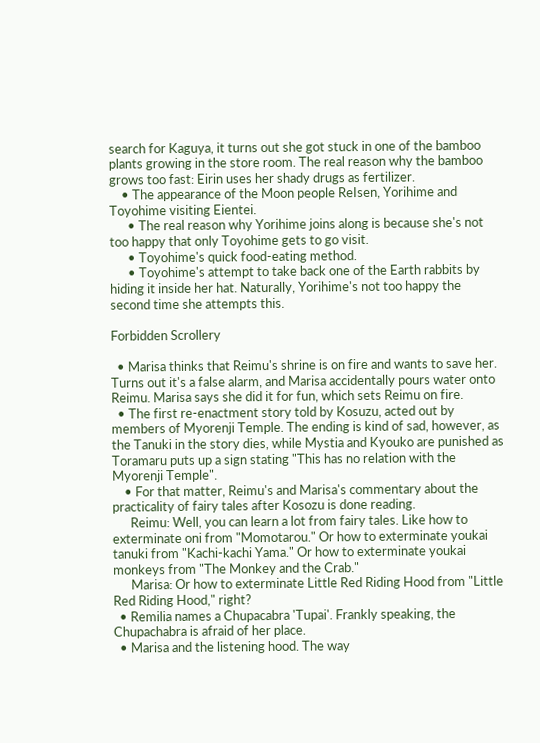search for Kaguya, it turns out she got stuck in one of the bamboo plants growing in the store room. The real reason why the bamboo grows too fast: Eirin uses her shady drugs as fertilizer.
    • The appearance of the Moon people ReIsen, Yorihime and Toyohime visiting Eientei.
      • The real reason why Yorihime joins along is because she's not too happy that only Toyohime gets to go visit.
      • Toyohime's quick food-eating method.
      • Toyohime's attempt to take back one of the Earth rabbits by hiding it inside her hat. Naturally, Yorihime's not too happy the second time she attempts this.

Forbidden Scrollery

  • Marisa thinks that Reimu's shrine is on fire and wants to save her. Turns out it's a false alarm, and Marisa accidentally pours water onto Reimu. Marisa says she did it for fun, which sets Reimu on fire.
  • The first re-enactment story told by Kosuzu, acted out by members of Myorenji Temple. The ending is kind of sad, however, as the Tanuki in the story dies, while Mystia and Kyouko are punished as Toramaru puts up a sign stating "This has no relation with the Myorenji Temple".
    • For that matter, Reimu's and Marisa's commentary about the practicality of fairy tales after Kosozu is done reading.
      Reimu: Well, you can learn a lot from fairy tales. Like how to exterminate oni from "Momotarou." Or how to exterminate youkai tanuki from "Kachi-kachi Yama." Or how to exterminate youkai monkeys from "The Monkey and the Crab."
      Marisa: Or how to exterminate Little Red Riding Hood from "Little Red Riding Hood," right?
  • Remilia names a Chupacabra 'Tupai'. Frankly speaking, the Chupachabra is afraid of her place.
  • Marisa and the listening hood. The way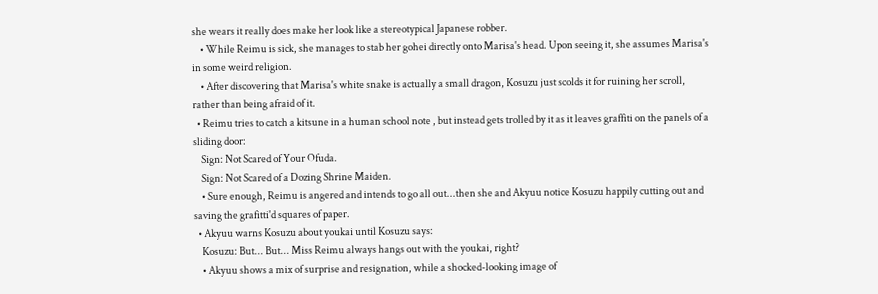she wears it really does make her look like a stereotypical Japanese robber.
    • While Reimu is sick, she manages to stab her gohei directly onto Marisa's head. Upon seeing it, she assumes Marisa's in some weird religion.
    • After discovering that Marisa's white snake is actually a small dragon, Kosuzu just scolds it for ruining her scroll, rather than being afraid of it.
  • Reimu tries to catch a kitsune in a human school note , but instead gets trolled by it as it leaves graffiti on the panels of a sliding door:
    Sign: Not Scared of Your Ofuda.
    Sign: Not Scared of a Dozing Shrine Maiden.
    • Sure enough, Reimu is angered and intends to go all out...then she and Akyuu notice Kosuzu happily cutting out and saving the grafitti'd squares of paper.
  • Akyuu warns Kosuzu about youkai until Kosuzu says:
    Kosuzu: But... But... Miss Reimu always hangs out with the youkai, right?
    • Akyuu shows a mix of surprise and resignation, while a shocked-looking image of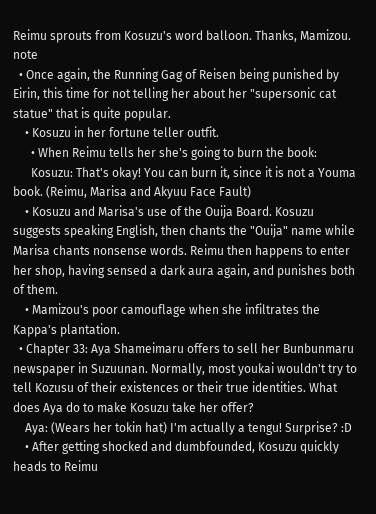Reimu sprouts from Kosuzu's word balloon. Thanks, Mamizou. note
  • Once again, the Running Gag of Reisen being punished by Eirin, this time for not telling her about her "supersonic cat statue" that is quite popular.
    • Kosuzu in her fortune teller outfit.
      • When Reimu tells her she's going to burn the book:
      Kosuzu: That's okay! You can burn it, since it is not a Youma book. (Reimu, Marisa and Akyuu Face Fault)
    • Kosuzu and Marisa's use of the Ouija Board. Kosuzu suggests speaking English, then chants the "Ouija" name while Marisa chants nonsense words. Reimu then happens to enter her shop, having sensed a dark aura again, and punishes both of them.
    • Mamizou's poor camouflage when she infiltrates the Kappa's plantation.
  • Chapter 33: Aya Shameimaru offers to sell her Bunbunmaru newspaper in Suzuunan. Normally, most youkai wouldn't try to tell Kozusu of their existences or their true identities. What does Aya do to make Kosuzu take her offer?
    Aya: (Wears her tokin hat) I'm actually a tengu! Surprise? :D
    • After getting shocked and dumbfounded, Kosuzu quickly heads to Reimu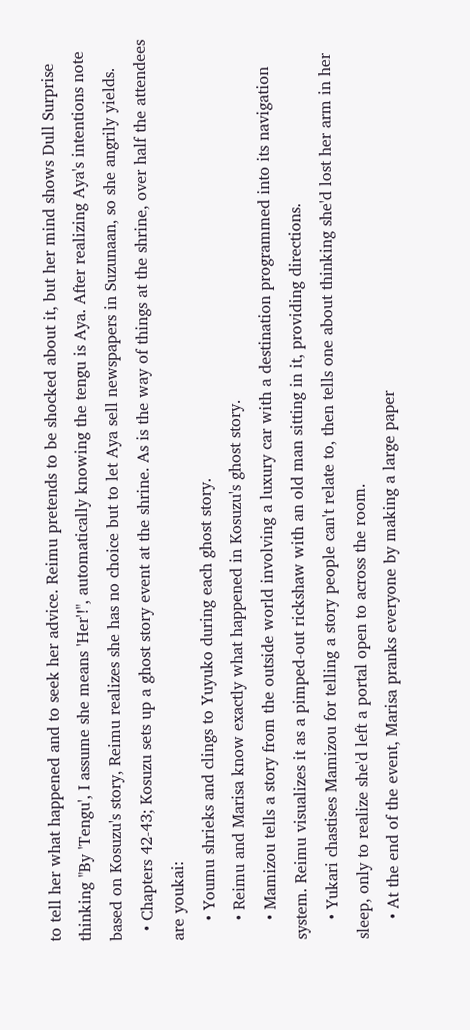to tell her what happened and to seek her advice. Reimu pretends to be shocked about it, but her mind shows Dull Surprise thinking "By 'Tengu', I assume she means 'Her'!", automatically knowing the tengu is Aya. After realizing Aya's intentions note  based on Kosuzu's story, Reimu realizes she has no choice but to let Aya sell newspapers in Suzunaan, so she angrily yields.
  • Chapters 42-43; Kosuzu sets up a ghost story event at the shrine. As is the way of things at the shrine, over half the attendees are youkai:
    • Youmu shrieks and clings to Yuyuko during each ghost story.
    • Reimu and Marisa know exactly what happened in Kosuzu's ghost story.
    • Mamizou tells a story from the outside world involving a luxury car with a destination programmed into its navigation system. Reimu visualizes it as a pimped-out rickshaw with an old man sitting in it, providing directions.
    • Yukari chastises Mamizou for telling a story people can't relate to, then tells one about thinking she'd lost her arm in her sleep, only to realize she'd left a portal open to across the room.
    • At the end of the event, Marisa pranks everyone by making a large paper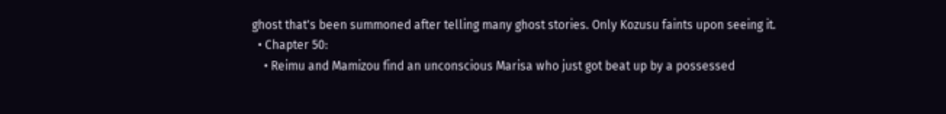ghost that's been summoned after telling many ghost stories. Only Kozusu faints upon seeing it.
  • Chapter 50:
    • Reimu and Mamizou find an unconscious Marisa who just got beat up by a possessed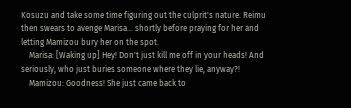Kosuzu and take some time figuring out the culprit's nature. Reimu then swears to avenge Marisa... shortly before praying for her and letting Mamizou bury her on the spot.
    Marisa: [Waking up] Hey! Don't just kill me off in your heads! And seriously, who just buries someone where they lie, anyway?!
    Mamizou: Goodness! She just came back to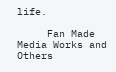life.

     Fan Made Media Works and Others